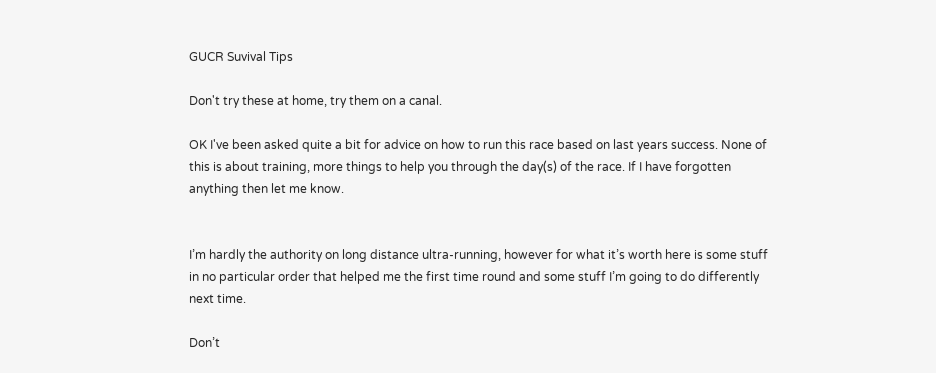GUCR Suvival Tips

Don't try these at home, try them on a canal.

OK I've been asked quite a bit for advice on how to run this race based on last years success. None of this is about training, more things to help you through the day(s) of the race. If I have forgotten anything then let me know.


I’m hardly the authority on long distance ultra-running, however for what it’s worth here is some stuff in no particular order that helped me the first time round and some stuff I’m going to do differently next time.

Don’t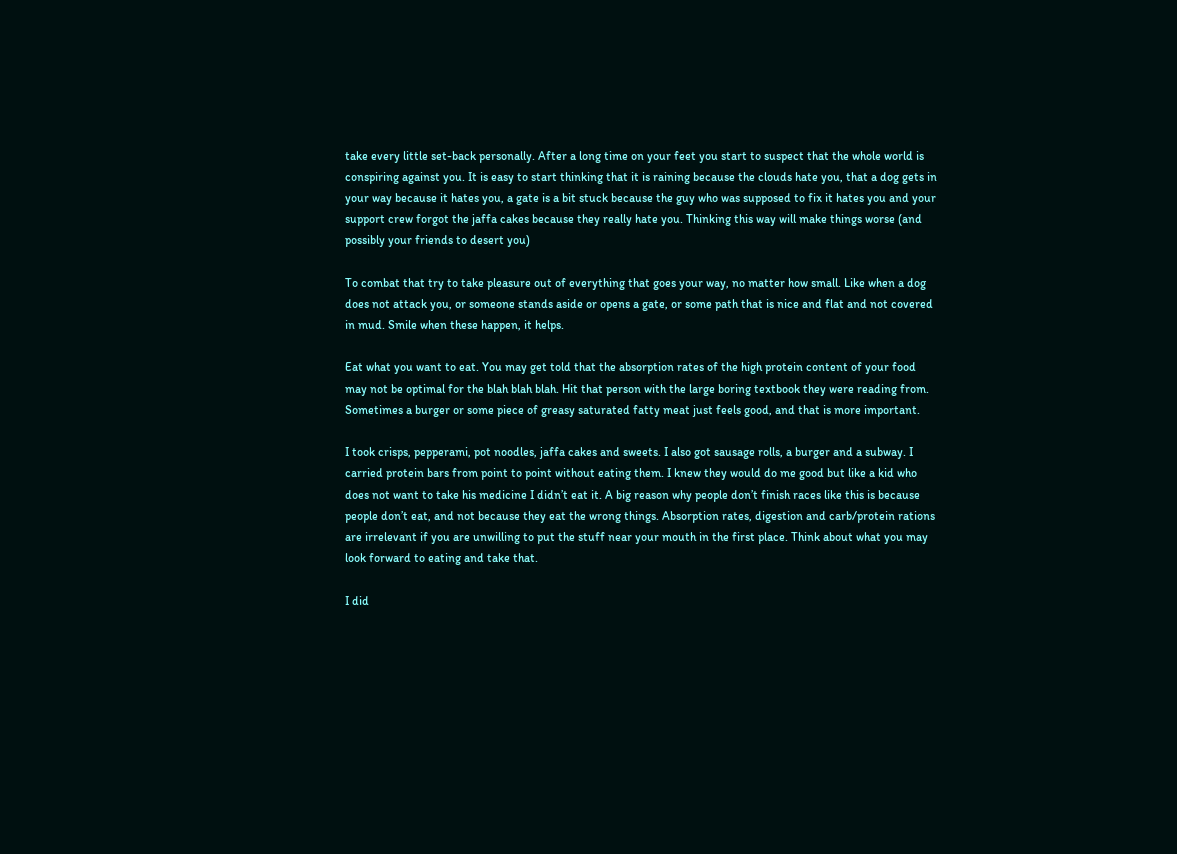take every little set-back personally. After a long time on your feet you start to suspect that the whole world is conspiring against you. It is easy to start thinking that it is raining because the clouds hate you, that a dog gets in your way because it hates you, a gate is a bit stuck because the guy who was supposed to fix it hates you and your support crew forgot the jaffa cakes because they really hate you. Thinking this way will make things worse (and possibly your friends to desert you)

To combat that try to take pleasure out of everything that goes your way, no matter how small. Like when a dog does not attack you, or someone stands aside or opens a gate, or some path that is nice and flat and not covered in mud. Smile when these happen, it helps.

Eat what you want to eat. You may get told that the absorption rates of the high protein content of your food may not be optimal for the blah blah blah. Hit that person with the large boring textbook they were reading from. Sometimes a burger or some piece of greasy saturated fatty meat just feels good, and that is more important.

I took crisps, pepperami, pot noodles, jaffa cakes and sweets. I also got sausage rolls, a burger and a subway. I carried protein bars from point to point without eating them. I knew they would do me good but like a kid who does not want to take his medicine I didn’t eat it. A big reason why people don’t finish races like this is because people don’t eat, and not because they eat the wrong things. Absorption rates, digestion and carb/protein rations are irrelevant if you are unwilling to put the stuff near your mouth in the first place. Think about what you may look forward to eating and take that.

I did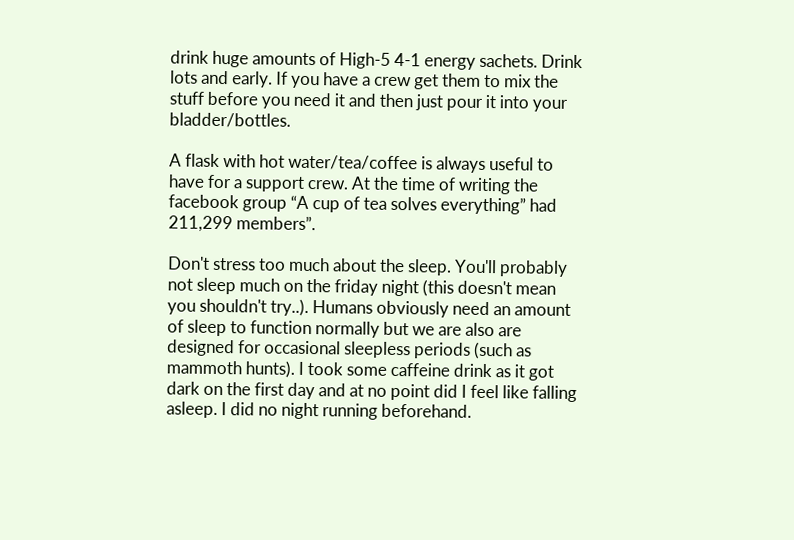drink huge amounts of High-5 4-1 energy sachets. Drink lots and early. If you have a crew get them to mix the stuff before you need it and then just pour it into your bladder/bottles.

A flask with hot water/tea/coffee is always useful to have for a support crew. At the time of writing the facebook group “A cup of tea solves everything” had 211,299 members”.

Don't stress too much about the sleep. You'll probably not sleep much on the friday night (this doesn't mean you shouldn't try..). Humans obviously need an amount of sleep to function normally but we are also are designed for occasional sleepless periods (such as mammoth hunts). I took some caffeine drink as it got dark on the first day and at no point did I feel like falling asleep. I did no night running beforehand.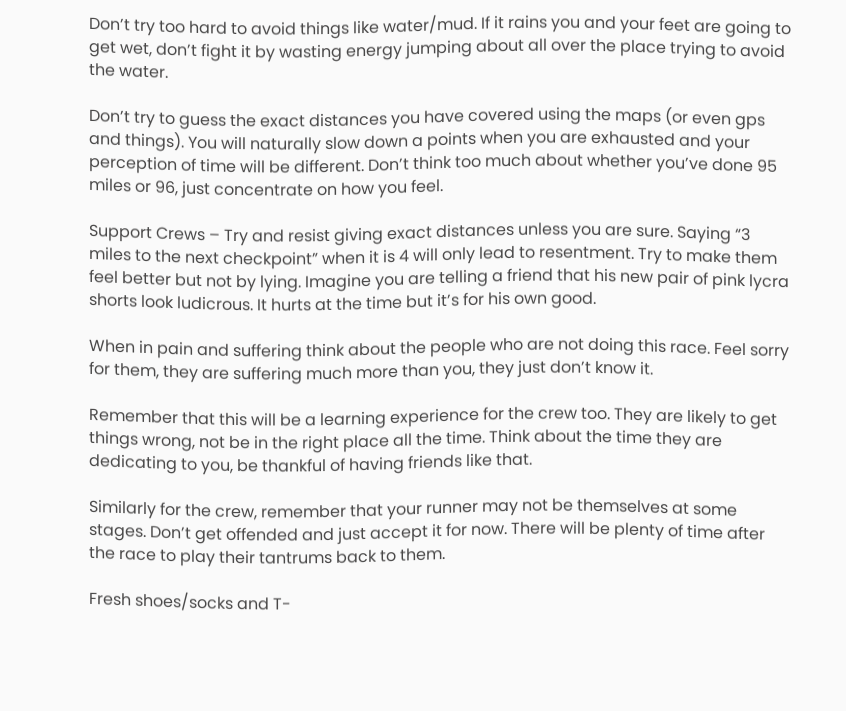Don’t try too hard to avoid things like water/mud. If it rains you and your feet are going to get wet, don’t fight it by wasting energy jumping about all over the place trying to avoid the water.

Don’t try to guess the exact distances you have covered using the maps (or even gps and things). You will naturally slow down a points when you are exhausted and your perception of time will be different. Don’t think too much about whether you’ve done 95 miles or 96, just concentrate on how you feel.

Support Crews – Try and resist giving exact distances unless you are sure. Saying “3 miles to the next checkpoint” when it is 4 will only lead to resentment. Try to make them feel better but not by lying. Imagine you are telling a friend that his new pair of pink lycra shorts look ludicrous. It hurts at the time but it’s for his own good.

When in pain and suffering think about the people who are not doing this race. Feel sorry for them, they are suffering much more than you, they just don’t know it.

Remember that this will be a learning experience for the crew too. They are likely to get things wrong, not be in the right place all the time. Think about the time they are dedicating to you, be thankful of having friends like that.

Similarly for the crew, remember that your runner may not be themselves at some stages. Don’t get offended and just accept it for now. There will be plenty of time after the race to play their tantrums back to them.

Fresh shoes/socks and T-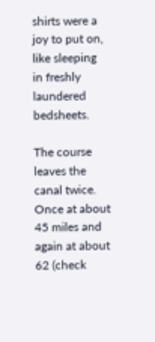shirts were a joy to put on, like sleeping in freshly laundered bedsheets.

The course leaves the canal twice. Once at about 45 miles and again at about 62 (check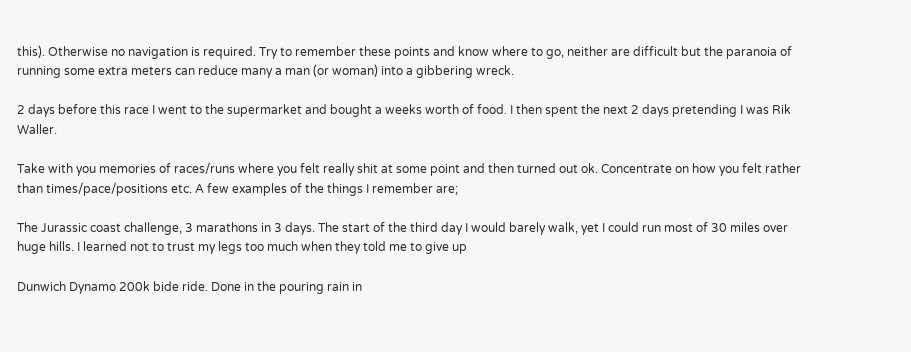this). Otherwise no navigation is required. Try to remember these points and know where to go, neither are difficult but the paranoia of running some extra meters can reduce many a man (or woman) into a gibbering wreck.

2 days before this race I went to the supermarket and bought a weeks worth of food. I then spent the next 2 days pretending I was Rik Waller.

Take with you memories of races/runs where you felt really shit at some point and then turned out ok. Concentrate on how you felt rather than times/pace/positions etc. A few examples of the things I remember are;

The Jurassic coast challenge, 3 marathons in 3 days. The start of the third day I would barely walk, yet I could run most of 30 miles over huge hills. I learned not to trust my legs too much when they told me to give up

Dunwich Dynamo 200k bide ride. Done in the pouring rain in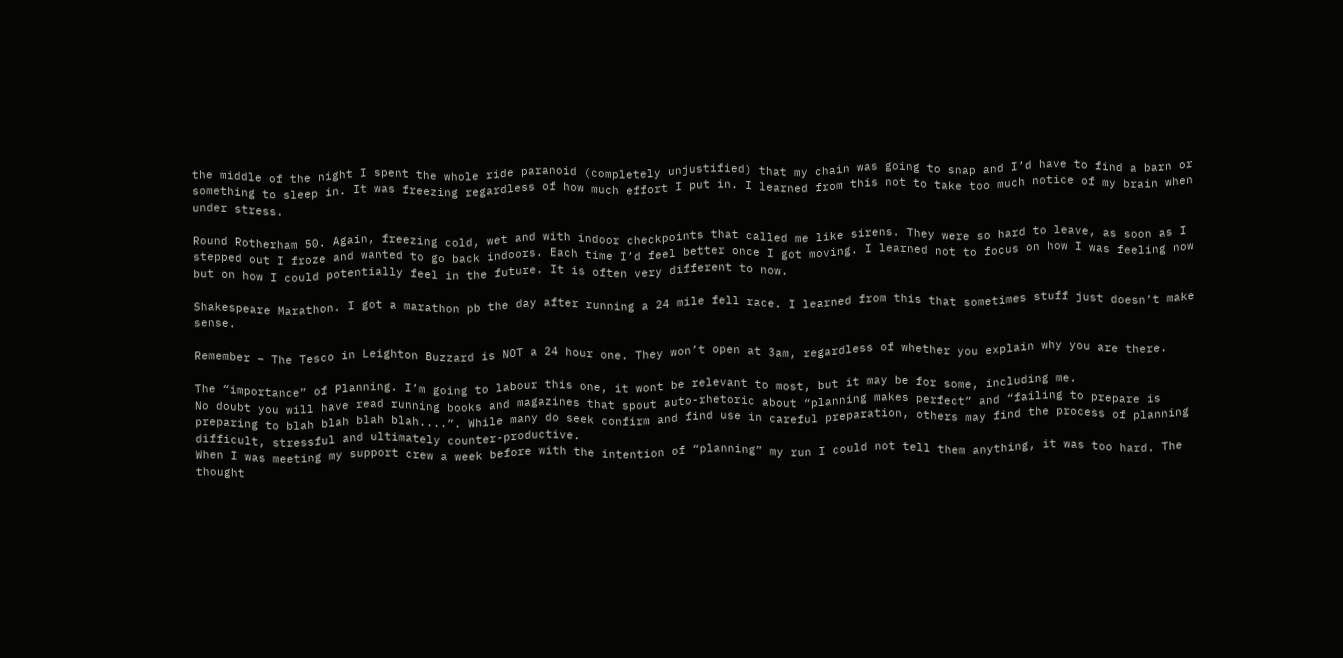the middle of the night I spent the whole ride paranoid (completely unjustified) that my chain was going to snap and I’d have to find a barn or something to sleep in. It was freezing regardless of how much effort I put in. I learned from this not to take too much notice of my brain when under stress.

Round Rotherham 50. Again, freezing cold, wet and with indoor checkpoints that called me like sirens. They were so hard to leave, as soon as I stepped out I froze and wanted to go back indoors. Each time I’d feel better once I got moving. I learned not to focus on how I was feeling now but on how I could potentially feel in the future. It is often very different to now.

Shakespeare Marathon. I got a marathon pb the day after running a 24 mile fell race. I learned from this that sometimes stuff just doesn’t make sense.

Remember – The Tesco in Leighton Buzzard is NOT a 24 hour one. They won’t open at 3am, regardless of whether you explain why you are there.

The “importance” of Planning. I’m going to labour this one, it wont be relevant to most, but it may be for some, including me.
No doubt you will have read running books and magazines that spout auto-rhetoric about “planning makes perfect” and “failing to prepare is preparing to blah blah blah blah....”. While many do seek confirm and find use in careful preparation, others may find the process of planning difficult, stressful and ultimately counter-productive.
When I was meeting my support crew a week before with the intention of “planning” my run I could not tell them anything, it was too hard. The thought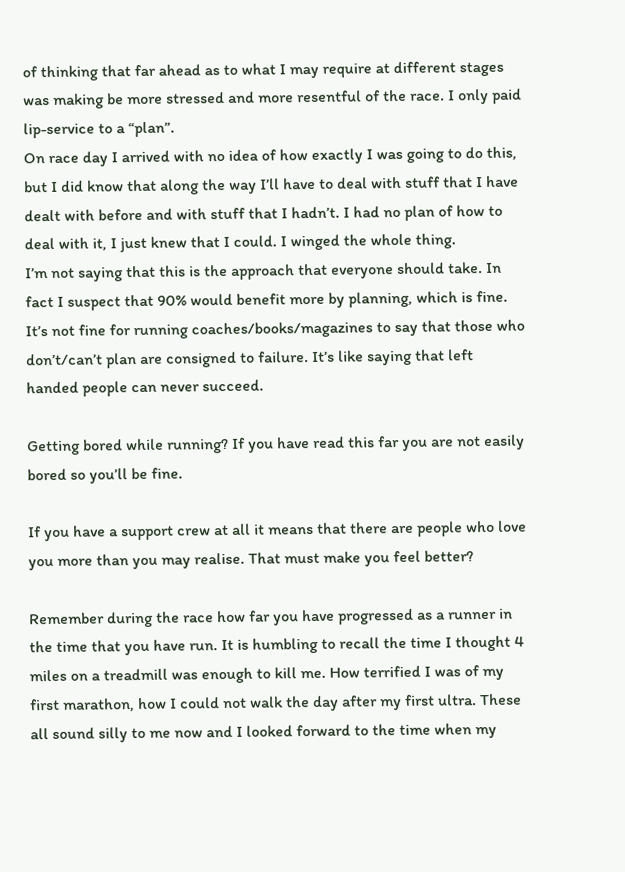of thinking that far ahead as to what I may require at different stages was making be more stressed and more resentful of the race. I only paid lip-service to a “plan”.
On race day I arrived with no idea of how exactly I was going to do this, but I did know that along the way I’ll have to deal with stuff that I have dealt with before and with stuff that I hadn’t. I had no plan of how to deal with it, I just knew that I could. I winged the whole thing.
I’m not saying that this is the approach that everyone should take. In fact I suspect that 90% would benefit more by planning, which is fine. It’s not fine for running coaches/books/magazines to say that those who don’t/can’t plan are consigned to failure. It’s like saying that left handed people can never succeed.

Getting bored while running? If you have read this far you are not easily bored so you’ll be fine.

If you have a support crew at all it means that there are people who love you more than you may realise. That must make you feel better?

Remember during the race how far you have progressed as a runner in the time that you have run. It is humbling to recall the time I thought 4 miles on a treadmill was enough to kill me. How terrified I was of my first marathon, how I could not walk the day after my first ultra. These all sound silly to me now and I looked forward to the time when my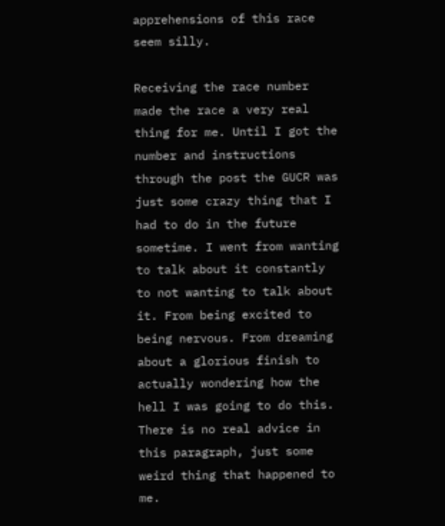apprehensions of this race seem silly.

Receiving the race number made the race a very real thing for me. Until I got the number and instructions through the post the GUCR was just some crazy thing that I had to do in the future sometime. I went from wanting to talk about it constantly to not wanting to talk about it. From being excited to being nervous. From dreaming about a glorious finish to actually wondering how the hell I was going to do this. There is no real advice in this paragraph, just some weird thing that happened to me.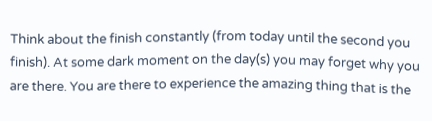Think about the finish constantly (from today until the second you finish). At some dark moment on the day(s) you may forget why you are there. You are there to experience the amazing thing that is the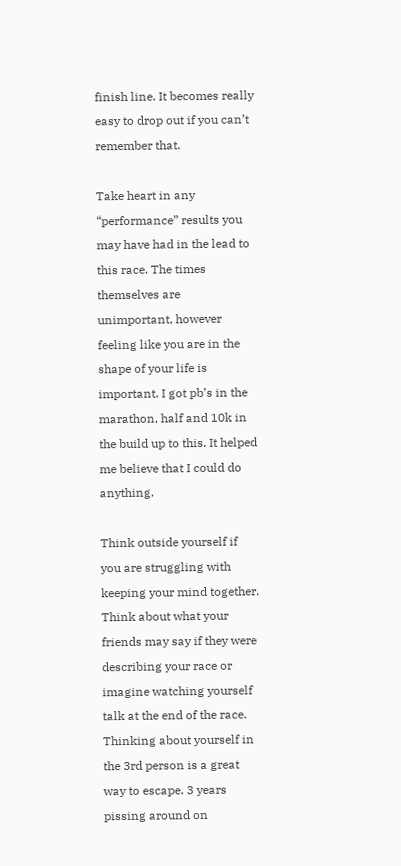finish line. It becomes really easy to drop out if you can’t remember that.

Take heart in any “performance” results you may have had in the lead to this race. The times themselves are unimportant, however feeling like you are in the shape of your life is important. I got pb’s in the marathon, half and 10k in the build up to this. It helped me believe that I could do anything.

Think outside yourself if you are struggling with keeping your mind together. Think about what your friends may say if they were describing your race or imagine watching yourself talk at the end of the race. Thinking about yourself in the 3rd person is a great way to escape. 3 years pissing around on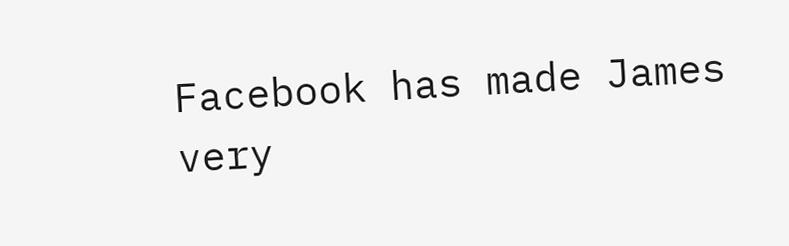Facebook has made James very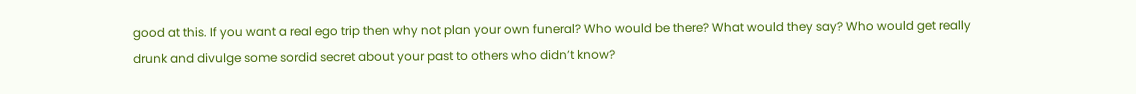good at this. If you want a real ego trip then why not plan your own funeral? Who would be there? What would they say? Who would get really drunk and divulge some sordid secret about your past to others who didn’t know?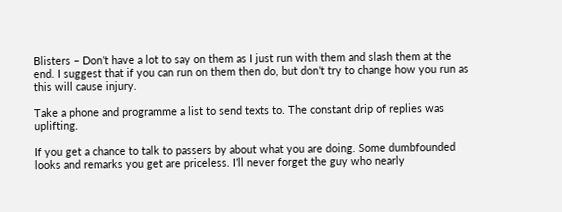Blisters – Don’t have a lot to say on them as I just run with them and slash them at the end. I suggest that if you can run on them then do, but don’t try to change how you run as this will cause injury.

Take a phone and programme a list to send texts to. The constant drip of replies was uplifting.

If you get a chance to talk to passers by about what you are doing. Some dumbfounded looks and remarks you get are priceless. I’ll never forget the guy who nearly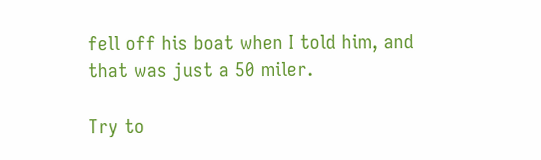fell off his boat when I told him, and that was just a 50 miler.

Try to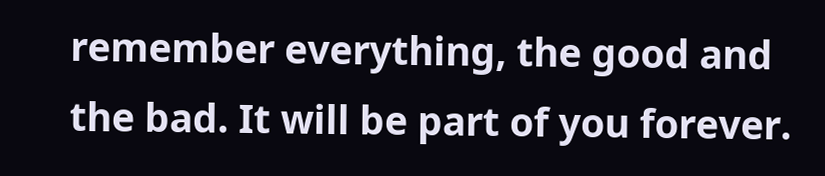remember everything, the good and the bad. It will be part of you forever.